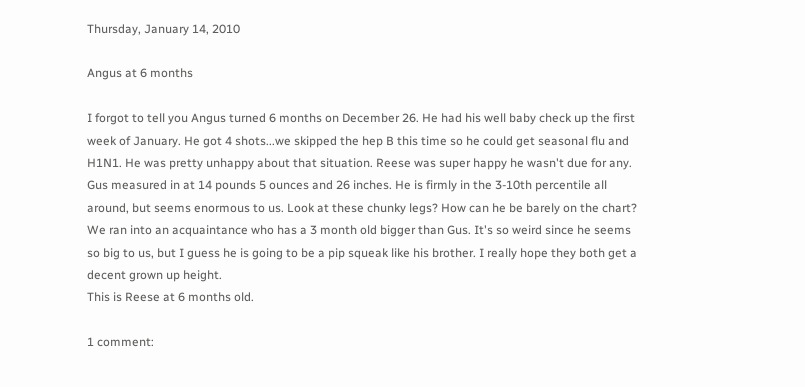Thursday, January 14, 2010

Angus at 6 months

I forgot to tell you Angus turned 6 months on December 26. He had his well baby check up the first week of January. He got 4 shots...we skipped the hep B this time so he could get seasonal flu and H1N1. He was pretty unhappy about that situation. Reese was super happy he wasn't due for any. Gus measured in at 14 pounds 5 ounces and 26 inches. He is firmly in the 3-10th percentile all around, but seems enormous to us. Look at these chunky legs? How can he be barely on the chart? We ran into an acquaintance who has a 3 month old bigger than Gus. It's so weird since he seems so big to us, but I guess he is going to be a pip squeak like his brother. I really hope they both get a decent grown up height.
This is Reese at 6 months old.

1 comment: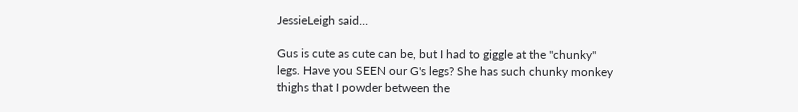JessieLeigh said...

Gus is cute as cute can be, but I had to giggle at the "chunky" legs. Have you SEEN our G's legs? She has such chunky monkey thighs that I powder between the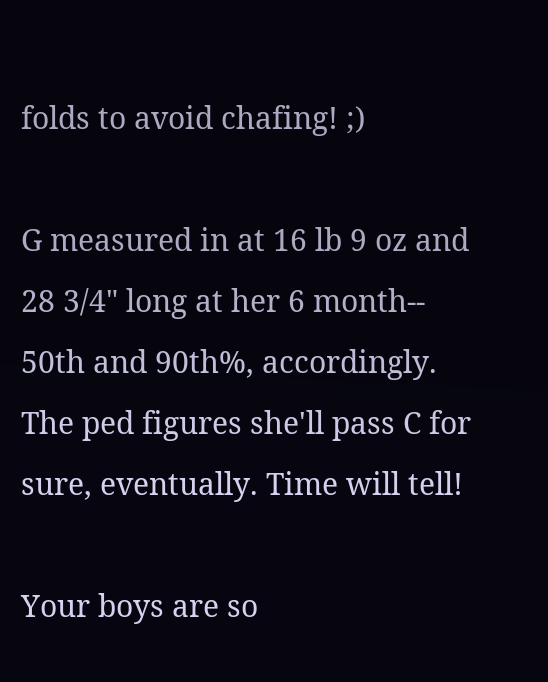folds to avoid chafing! ;)

G measured in at 16 lb 9 oz and 28 3/4" long at her 6 month-- 50th and 90th%, accordingly. The ped figures she'll pass C for sure, eventually. Time will tell!

Your boys are so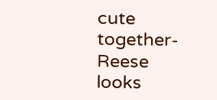cute together- Reese looks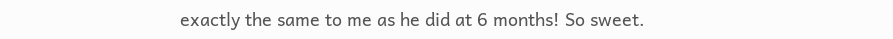exactly the same to me as he did at 6 months! So sweet.